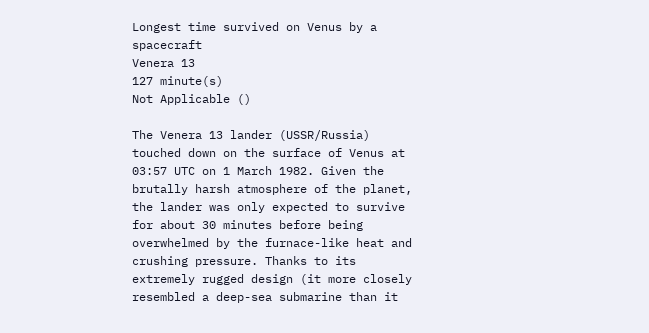Longest time survived on Venus by a spacecraft
Venera 13
127 minute(s)
Not Applicable ()

The Venera 13 lander (USSR/Russia) touched down on the surface of Venus at 03:57 UTC on 1 March 1982. Given the brutally harsh atmosphere of the planet, the lander was only expected to survive for about 30 minutes before being overwhelmed by the furnace-like heat and crushing pressure. Thanks to its extremely rugged design (it more closely resembled a deep-sea submarine than it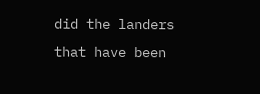did the landers that have been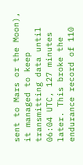sent to Mars or the Moon), it managed to keep transmitting data until 06:04 UTC, 127 minutes later. This broke the endurance record of 110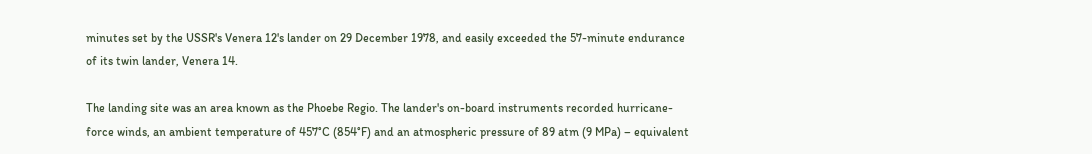minutes set by the USSR's Venera 12's lander on 29 December 1978, and easily exceeded the 57-minute endurance of its twin lander, Venera 14.

The landing site was an area known as the Phoebe Regio. The lander's on-board instruments recorded hurricane-force winds, an ambient temperature of 457°C (854°F) and an atmospheric pressure of 89 atm (9 MPa) – equivalent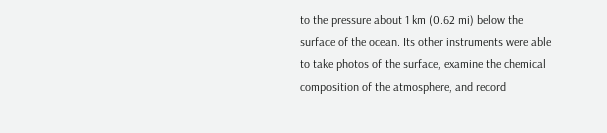to the pressure about 1 km (0.62 mi) below the surface of the ocean. Its other instruments were able to take photos of the surface, examine the chemical composition of the atmosphere, and record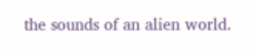the sounds of an alien world.